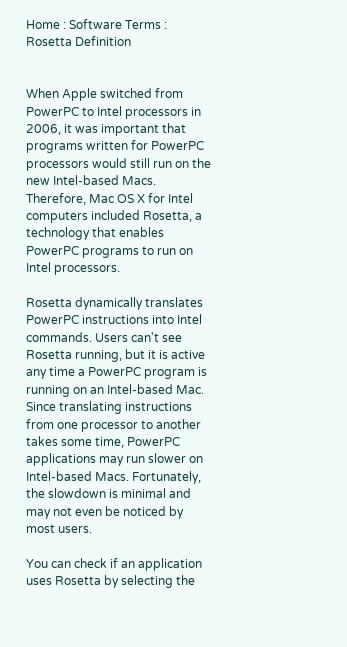Home : Software Terms : Rosetta Definition


When Apple switched from PowerPC to Intel processors in 2006, it was important that programs written for PowerPC processors would still run on the new Intel-based Macs. Therefore, Mac OS X for Intel computers included Rosetta, a technology that enables PowerPC programs to run on Intel processors.

Rosetta dynamically translates PowerPC instructions into Intel commands. Users can't see Rosetta running, but it is active any time a PowerPC program is running on an Intel-based Mac. Since translating instructions from one processor to another takes some time, PowerPC applications may run slower on Intel-based Macs. Fortunately, the slowdown is minimal and may not even be noticed by most users.

You can check if an application uses Rosetta by selecting the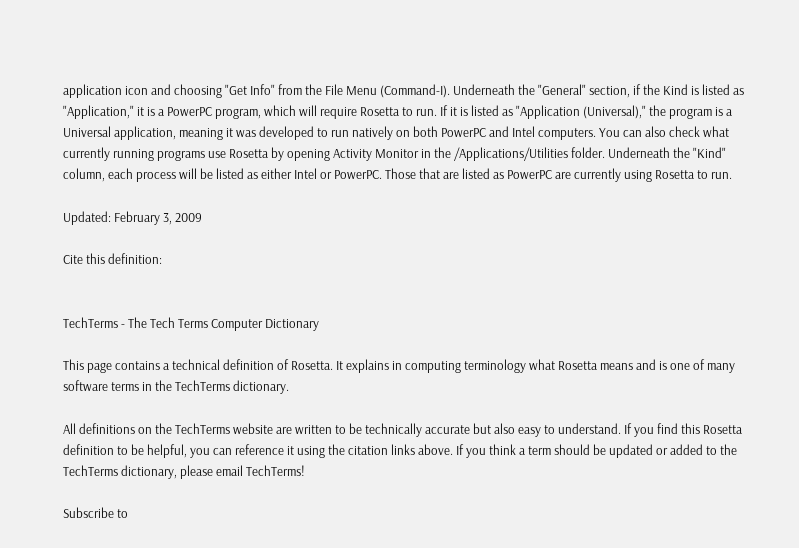application icon and choosing "Get Info" from the File Menu (Command-I). Underneath the "General" section, if the Kind is listed as "Application," it is a PowerPC program, which will require Rosetta to run. If it is listed as "Application (Universal)," the program is a Universal application, meaning it was developed to run natively on both PowerPC and Intel computers. You can also check what currently running programs use Rosetta by opening Activity Monitor in the /Applications/Utilities folder. Underneath the "Kind" column, each process will be listed as either Intel or PowerPC. Those that are listed as PowerPC are currently using Rosetta to run.

Updated: February 3, 2009

Cite this definition:


TechTerms - The Tech Terms Computer Dictionary

This page contains a technical definition of Rosetta. It explains in computing terminology what Rosetta means and is one of many software terms in the TechTerms dictionary.

All definitions on the TechTerms website are written to be technically accurate but also easy to understand. If you find this Rosetta definition to be helpful, you can reference it using the citation links above. If you think a term should be updated or added to the TechTerms dictionary, please email TechTerms!

Subscribe to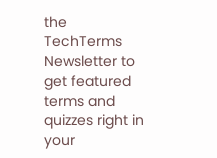the TechTerms Newsletter to get featured terms and quizzes right in your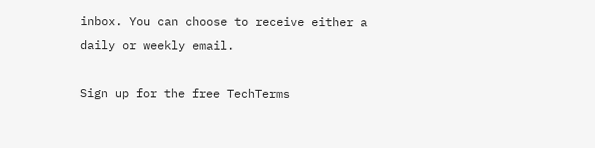inbox. You can choose to receive either a daily or weekly email.

Sign up for the free TechTerms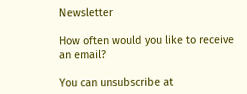Newsletter

How often would you like to receive an email?

You can unsubscribe at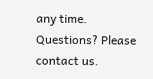any time.
Questions? Please contact us.